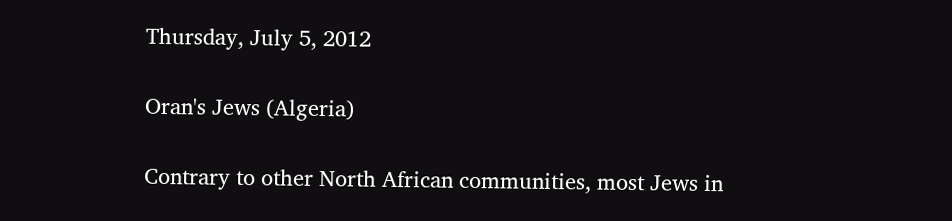Thursday, July 5, 2012

Oran's Jews (Algeria)

Contrary to other North African communities, most Jews in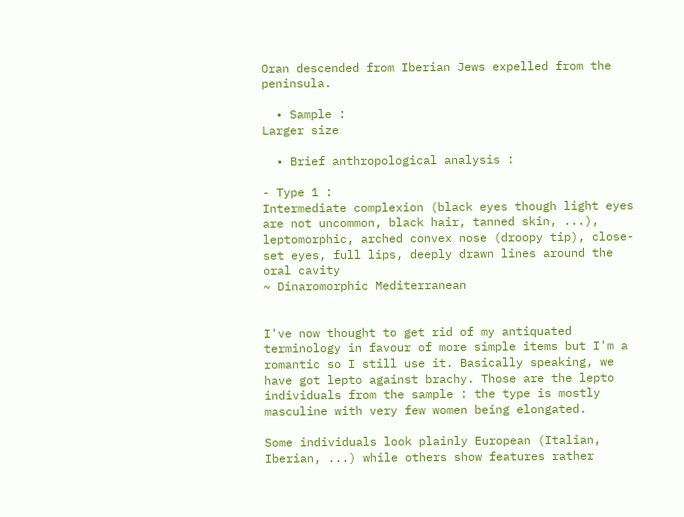Oran descended from Iberian Jews expelled from the peninsula.

  • Sample :
Larger size

  • Brief anthropological analysis :

- Type 1 :
Intermediate complexion (black eyes though light eyes are not uncommon, black hair, tanned skin, ...), leptomorphic, arched convex nose (droopy tip), close-set eyes, full lips, deeply drawn lines around the oral cavity
~ Dinaromorphic Mediterranean


I've now thought to get rid of my antiquated terminology in favour of more simple items but I'm a romantic so I still use it. Basically speaking, we have got lepto against brachy. Those are the lepto individuals from the sample : the type is mostly masculine with very few women being elongated.

Some individuals look plainly European (Italian, Iberian, ...) while others show features rather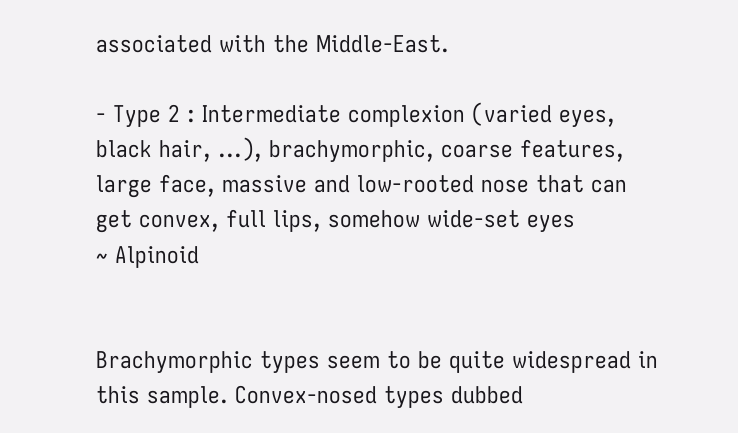associated with the Middle-East.

- Type 2 : Intermediate complexion (varied eyes, black hair, ...), brachymorphic, coarse features, large face, massive and low-rooted nose that can get convex, full lips, somehow wide-set eyes
~ Alpinoid


Brachymorphic types seem to be quite widespread in this sample. Convex-nosed types dubbed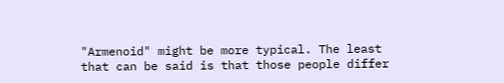"Armenoid" might be more typical. The least that can be said is that those people differ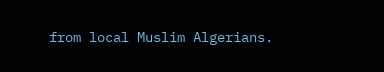from local Muslim Algerians.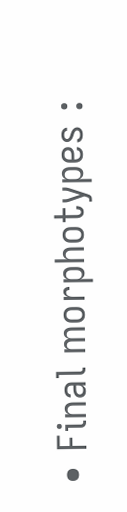• Final morphotypes :